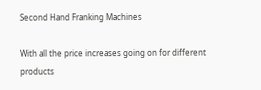Second Hand Franking Machines

With all the price increases going on for different products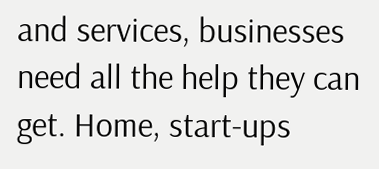and services, businesses need all the help they can get. Home, start-ups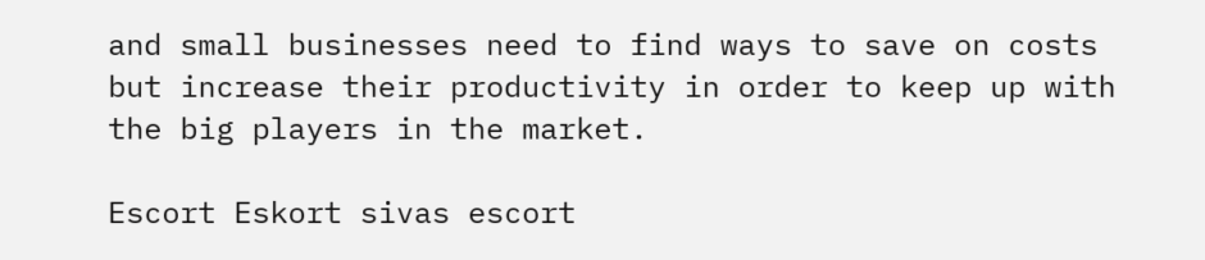and small businesses need to find ways to save on costs but increase their productivity in order to keep up with the big players in the market.

Escort Eskort sivas escort